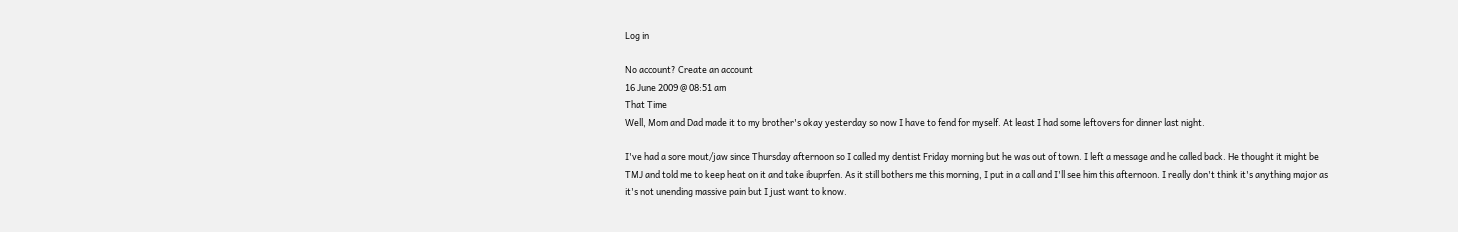Log in

No account? Create an account
16 June 2009 @ 08:51 am
That Time
Well, Mom and Dad made it to my brother's okay yesterday so now I have to fend for myself. At least I had some leftovers for dinner last night.

I've had a sore mout/jaw since Thursday afternoon so I called my dentist Friday morning but he was out of town. I left a message and he called back. He thought it might be TMJ and told me to keep heat on it and take ibuprfen. As it still bothers me this morning, I put in a call and I'll see him this afternoon. I really don't think it's anything major as it's not unending massive pain but I just want to know.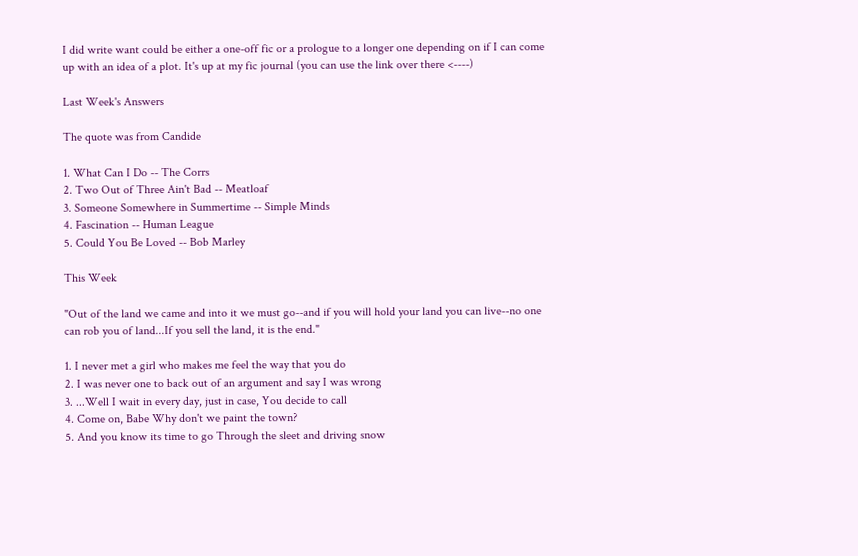I did write want could be either a one-off fic or a prologue to a longer one depending on if I can come up with an idea of a plot. It's up at my fic journal (you can use the link over there <----)

Last Week's Answers

The quote was from Candide

1. What Can I Do -- The Corrs
2. Two Out of Three Ain't Bad -- Meatloaf
3. Someone Somewhere in Summertime -- Simple Minds
4. Fascination -- Human League
5. Could You Be Loved -- Bob Marley

This Week

"Out of the land we came and into it we must go--and if you will hold your land you can live--no one can rob you of land...If you sell the land, it is the end."

1. I never met a girl who makes me feel the way that you do
2. I was never one to back out of an argument and say I was wrong
3. ...Well I wait in every day, just in case, You decide to call
4. Come on, Babe Why don't we paint the town?
5. And you know its time to go Through the sleet and driving snow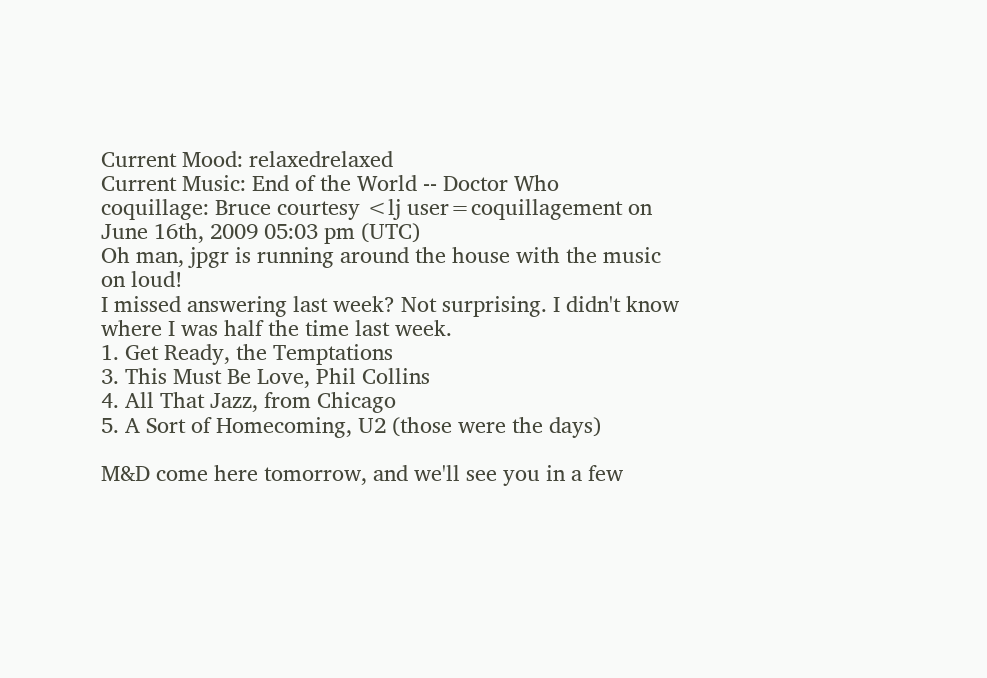Current Mood: relaxedrelaxed
Current Music: End of the World -- Doctor Who
coquillage: Bruce courtesy <lj user=coquillagement on June 16th, 2009 05:03 pm (UTC)
Oh man, jpgr is running around the house with the music on loud!
I missed answering last week? Not surprising. I didn't know where I was half the time last week.
1. Get Ready, the Temptations
3. This Must Be Love, Phil Collins
4. All That Jazz, from Chicago
5. A Sort of Homecoming, U2 (those were the days)

M&D come here tomorrow, and we'll see you in a few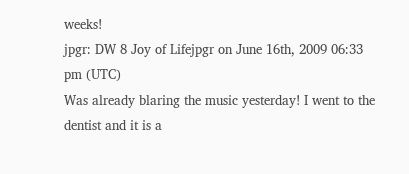weeks!
jpgr: DW 8 Joy of Lifejpgr on June 16th, 2009 06:33 pm (UTC)
Was already blaring the music yesterday! I went to the dentist and it is a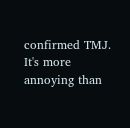confirmed TMJ. It's more annoying than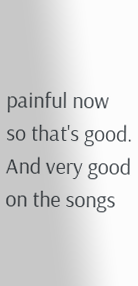painful now so that's good. And very good on the songs